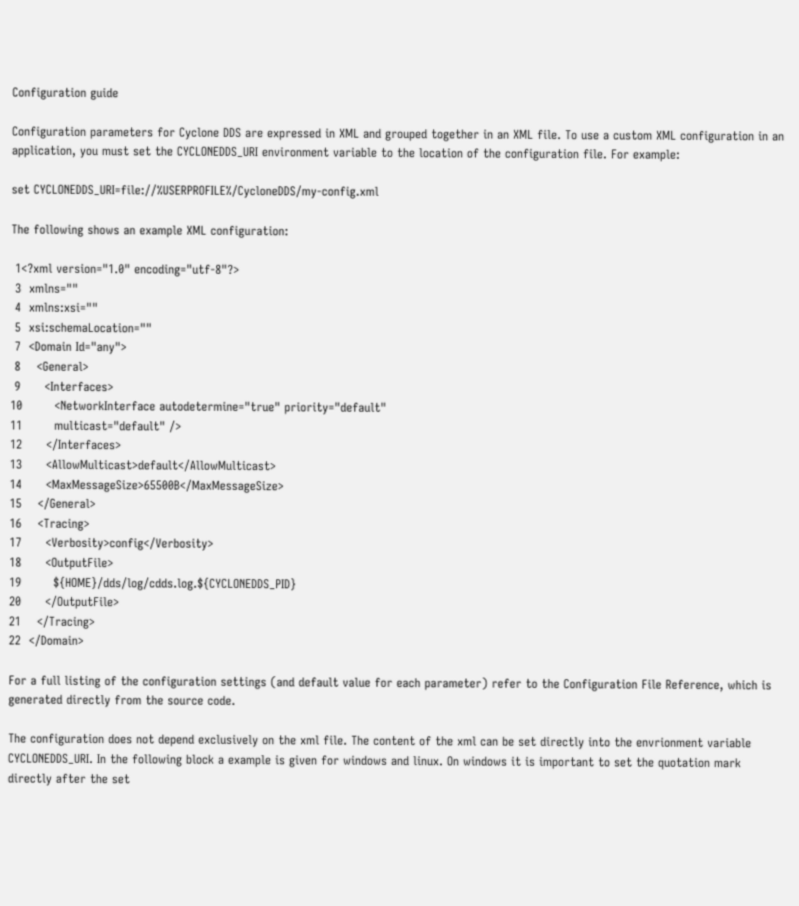Configuration guide

Configuration parameters for Cyclone DDS are expressed in XML and grouped together in an XML file. To use a custom XML configuration in an application, you must set the CYCLONEDDS_URI environment variable to the location of the configuration file. For example:

set CYCLONEDDS_URI=file://%USERPROFILE%/CycloneDDS/my-config.xml

The following shows an example XML configuration:

 1<?xml version="1.0" encoding="utf-8"?>
 3  xmlns=""
 4  xmlns:xsi=""
 5  xsi:schemaLocation=""
 7  <Domain Id="any">
 8    <General>
 9      <Interfaces>
10        <NetworkInterface autodetermine="true" priority="default"
11        multicast="default" />
12      </Interfaces>
13      <AllowMulticast>default</AllowMulticast>
14      <MaxMessageSize>65500B</MaxMessageSize>
15    </General>
16    <Tracing>
17      <Verbosity>config</Verbosity>
18      <OutputFile>
19        ${HOME}/dds/log/cdds.log.${CYCLONEDDS_PID}
20      </OutputFile>
21    </Tracing>
22  </Domain>

For a full listing of the configuration settings (and default value for each parameter) refer to the Configuration File Reference, which is generated directly from the source code.

The configuration does not depend exclusively on the xml file. The content of the xml can be set directly into the envrionment variable CYCLONEDDS_URI. In the following block a example is given for windows and linux. On windows it is important to set the quotation mark directly after the set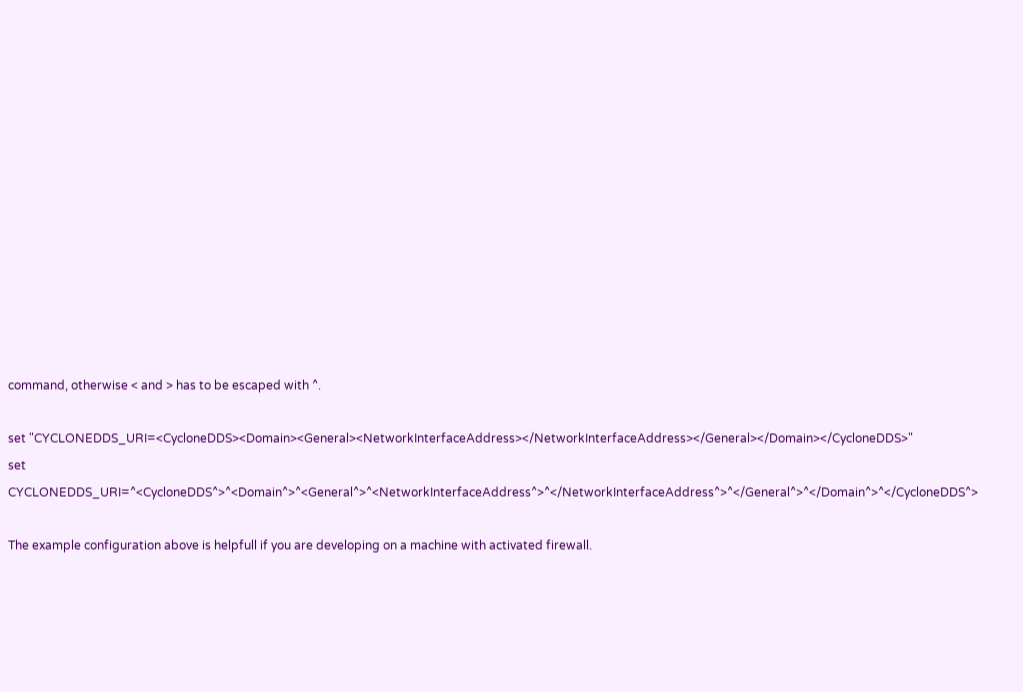command, otherwise < and > has to be escaped with ^.

set "CYCLONEDDS_URI=<CycloneDDS><Domain><General><NetworkInterfaceAddress></NetworkInterfaceAddress></General></Domain></CycloneDDS>"
set CYCLONEDDS_URI=^<CycloneDDS^>^<Domain^>^<General^>^<NetworkInterfaceAddress^>^</NetworkInterfaceAddress^>^</General^>^</Domain^>^</CycloneDDS^>

The example configuration above is helpfull if you are developing on a machine with activated firewall.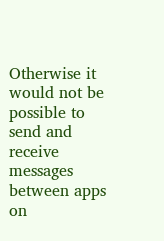Otherwise it would not be possible to send and receive messages between apps on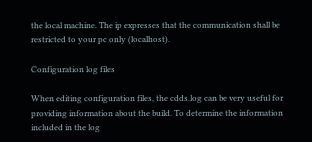the local machine. The ip expresses that the communication shall be restricted to your pc only (localhost).

Configuration log files

When editing configuration files, the cdds.log can be very useful for providing information about the build. To determine the information included in the log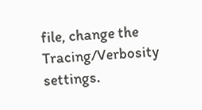file, change the Tracing/Verbosity settings.